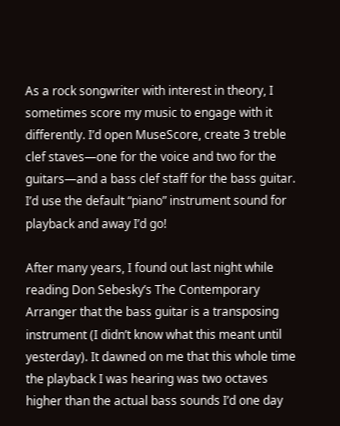As a rock songwriter with interest in theory, I sometimes score my music to engage with it differently. I’d open MuseScore, create 3 treble clef staves—one for the voice and two for the guitars—and a bass clef staff for the bass guitar. I’d use the default “piano” instrument sound for playback and away I’d go!

After many years, I found out last night while reading Don Sebesky’s The Contemporary Arranger that the bass guitar is a transposing instrument (I didn’t know what this meant until yesterday). It dawned on me that this whole time the playback I was hearing was two octaves higher than the actual bass sounds I’d one day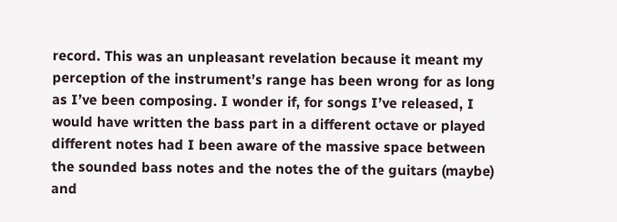record. This was an unpleasant revelation because it meant my perception of the instrument’s range has been wrong for as long as I’ve been composing. I wonder if, for songs I’ve released, I would have written the bass part in a different octave or played different notes had I been aware of the massive space between the sounded bass notes and the notes the of the guitars (maybe) and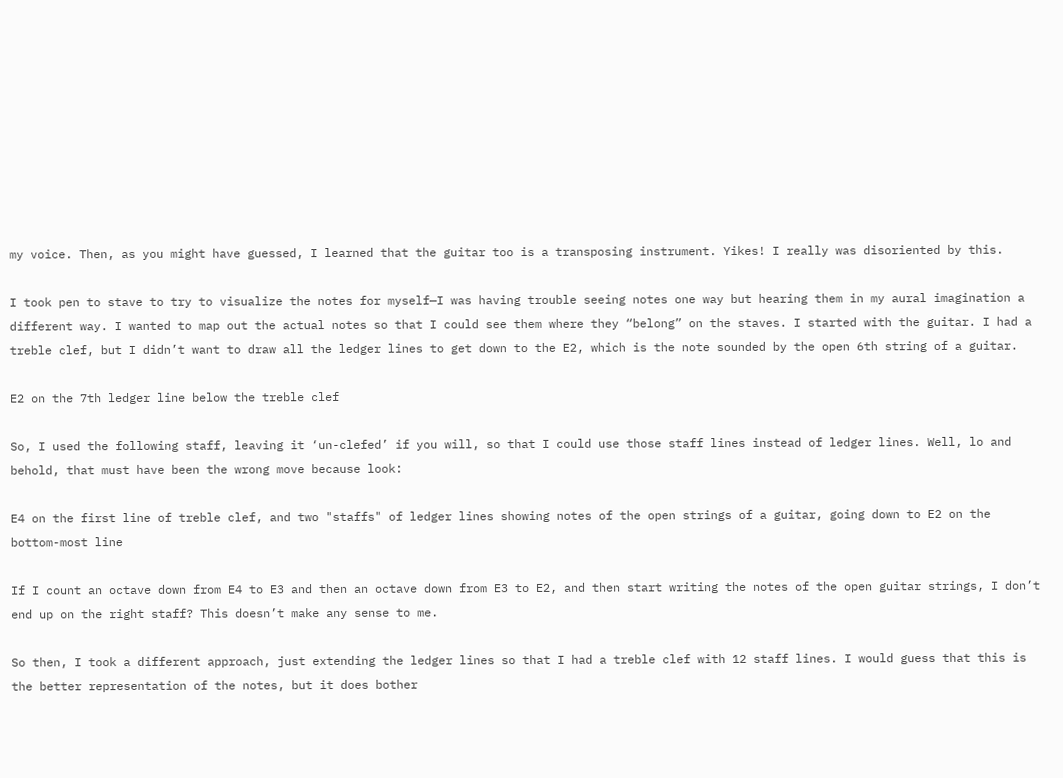my voice. Then, as you might have guessed, I learned that the guitar too is a transposing instrument. Yikes! I really was disoriented by this.

I took pen to stave to try to visualize the notes for myself—I was having trouble seeing notes one way but hearing them in my aural imagination a different way. I wanted to map out the actual notes so that I could see them where they “belong” on the staves. I started with the guitar. I had a treble clef, but I didn’t want to draw all the ledger lines to get down to the E2, which is the note sounded by the open 6th string of a guitar.

E2 on the 7th ledger line below the treble clef

So, I used the following staff, leaving it ‘un-clefed’ if you will, so that I could use those staff lines instead of ledger lines. Well, lo and behold, that must have been the wrong move because look:

E4 on the first line of treble clef, and two "staffs" of ledger lines showing notes of the open strings of a guitar, going down to E2 on the bottom-most line

If I count an octave down from E4 to E3 and then an octave down from E3 to E2, and then start writing the notes of the open guitar strings, I don’t end up on the right staff? This doesn’t make any sense to me.

So then, I took a different approach, just extending the ledger lines so that I had a treble clef with 12 staff lines. I would guess that this is the better representation of the notes, but it does bother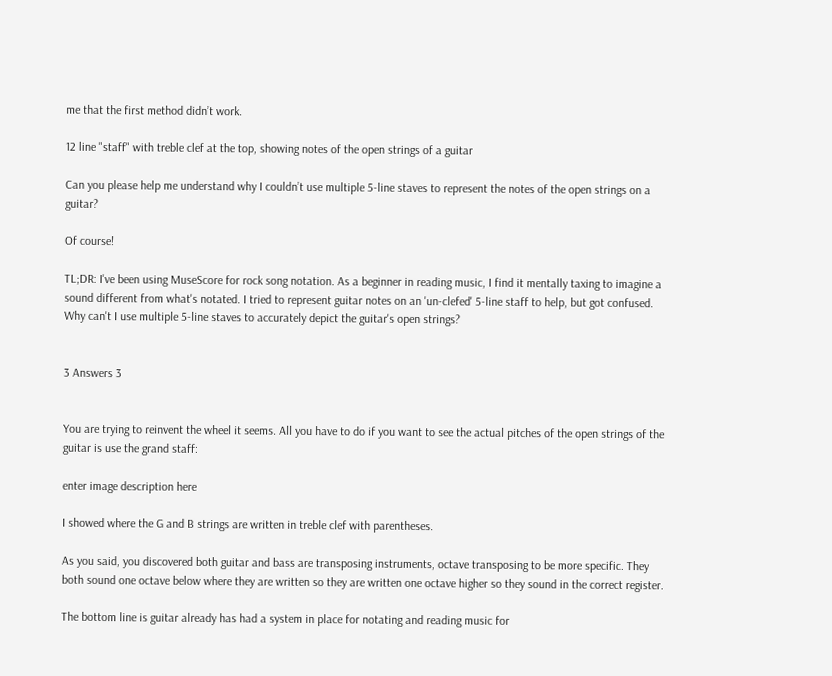me that the first method didn’t work.

12 line "staff" with treble clef at the top, showing notes of the open strings of a guitar

Can you please help me understand why I couldn’t use multiple 5-line staves to represent the notes of the open strings on a guitar?

Of course!

TL;DR: I've been using MuseScore for rock song notation. As a beginner in reading music, I find it mentally taxing to imagine a sound different from what's notated. I tried to represent guitar notes on an 'un-clefed' 5-line staff to help, but got confused. Why can't I use multiple 5-line staves to accurately depict the guitar's open strings?


3 Answers 3


You are trying to reinvent the wheel it seems. All you have to do if you want to see the actual pitches of the open strings of the guitar is use the grand staff:

enter image description here

I showed where the G and B strings are written in treble clef with parentheses.

As you said, you discovered both guitar and bass are transposing instruments, octave transposing to be more specific. They both sound one octave below where they are written so they are written one octave higher so they sound in the correct register.

The bottom line is guitar already has had a system in place for notating and reading music for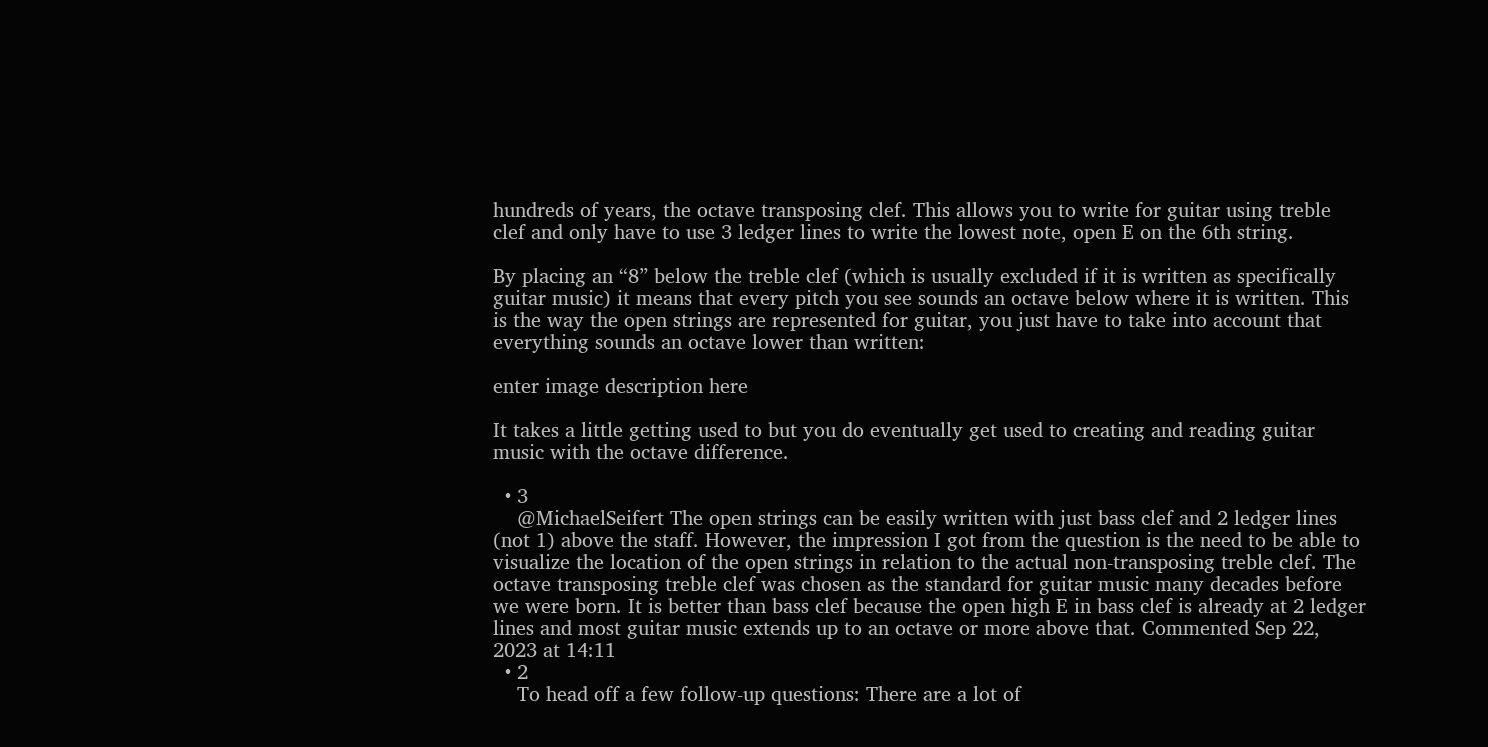hundreds of years, the octave transposing clef. This allows you to write for guitar using treble clef and only have to use 3 ledger lines to write the lowest note, open E on the 6th string.

By placing an “8” below the treble clef (which is usually excluded if it is written as specifically guitar music) it means that every pitch you see sounds an octave below where it is written. This is the way the open strings are represented for guitar, you just have to take into account that everything sounds an octave lower than written:

enter image description here

It takes a little getting used to but you do eventually get used to creating and reading guitar music with the octave difference.

  • 3
    @MichaelSeifert The open strings can be easily written with just bass clef and 2 ledger lines (not 1) above the staff. However, the impression I got from the question is the need to be able to visualize the location of the open strings in relation to the actual non-transposing treble clef. The octave transposing treble clef was chosen as the standard for guitar music many decades before we were born. It is better than bass clef because the open high E in bass clef is already at 2 ledger lines and most guitar music extends up to an octave or more above that. Commented Sep 22, 2023 at 14:11
  • 2
    To head off a few follow-up questions: There are a lot of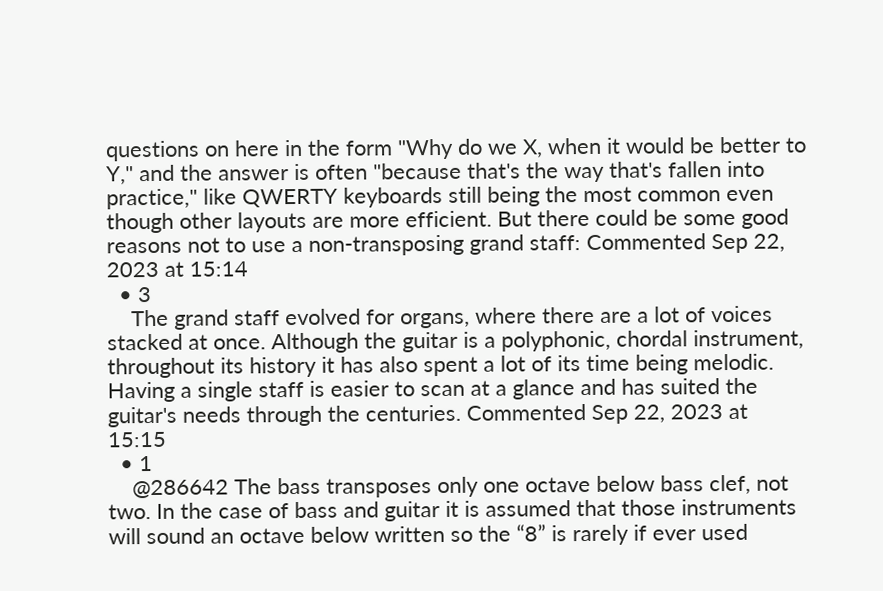questions on here in the form "Why do we X, when it would be better to Y," and the answer is often "because that's the way that's fallen into practice," like QWERTY keyboards still being the most common even though other layouts are more efficient. But there could be some good reasons not to use a non-transposing grand staff: Commented Sep 22, 2023 at 15:14
  • 3
    The grand staff evolved for organs, where there are a lot of voices stacked at once. Although the guitar is a polyphonic, chordal instrument, throughout its history it has also spent a lot of its time being melodic. Having a single staff is easier to scan at a glance and has suited the guitar's needs through the centuries. Commented Sep 22, 2023 at 15:15
  • 1
    @286642 The bass transposes only one octave below bass clef, not two. In the case of bass and guitar it is assumed that those instruments will sound an octave below written so the “8” is rarely if ever used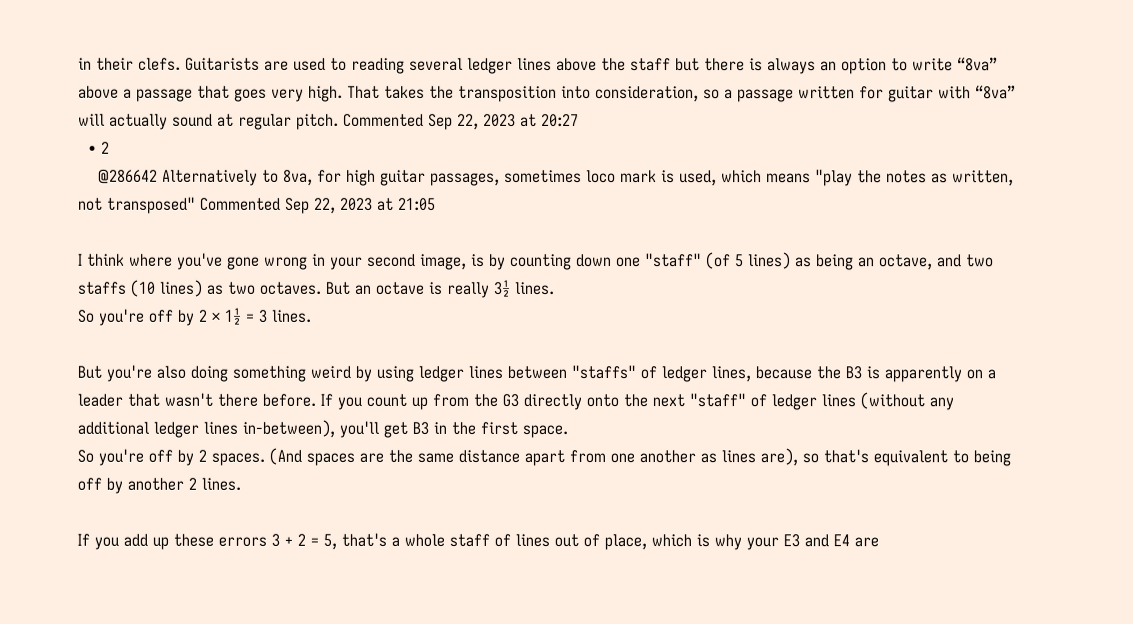in their clefs. Guitarists are used to reading several ledger lines above the staff but there is always an option to write “8va” above a passage that goes very high. That takes the transposition into consideration, so a passage written for guitar with “8va” will actually sound at regular pitch. Commented Sep 22, 2023 at 20:27
  • 2
    @286642 Alternatively to 8va, for high guitar passages, sometimes loco mark is used, which means "play the notes as written, not transposed" Commented Sep 22, 2023 at 21:05

I think where you've gone wrong in your second image, is by counting down one "staff" (of 5 lines) as being an octave, and two staffs (10 lines) as two octaves. But an octave is really 3½ lines.
So you're off by 2 × 1½ = 3 lines.

But you're also doing something weird by using ledger lines between "staffs" of ledger lines, because the B3 is apparently on a leader that wasn't there before. If you count up from the G3 directly onto the next "staff" of ledger lines (without any additional ledger lines in-between), you'll get B3 in the first space.
So you're off by 2 spaces. (And spaces are the same distance apart from one another as lines are), so that's equivalent to being off by another 2 lines.

If you add up these errors 3 + 2 = 5, that's a whole staff of lines out of place, which is why your E3 and E4 are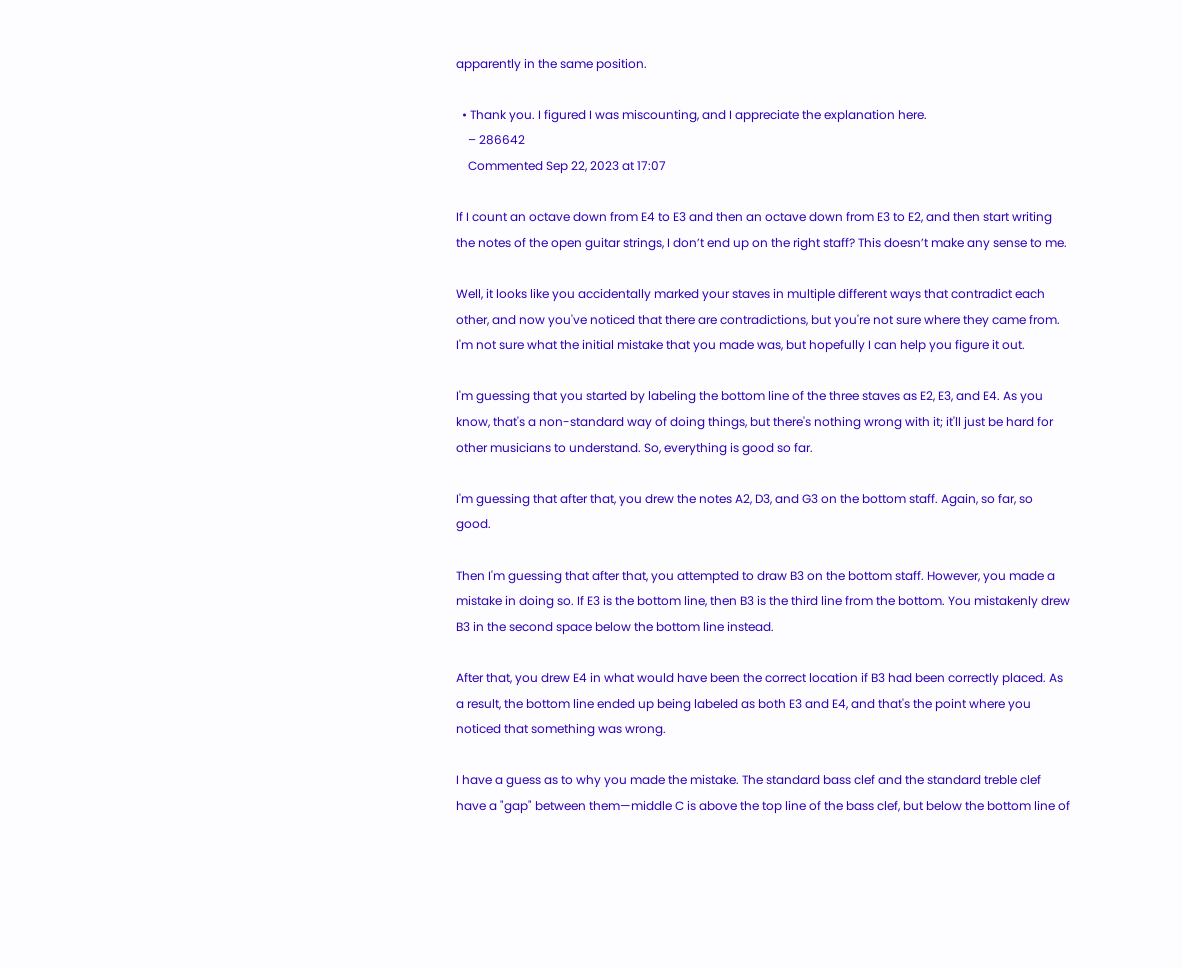apparently in the same position.

  • Thank you. I figured I was miscounting, and I appreciate the explanation here.
    – 286642
    Commented Sep 22, 2023 at 17:07

If I count an octave down from E4 to E3 and then an octave down from E3 to E2, and then start writing the notes of the open guitar strings, I don’t end up on the right staff? This doesn’t make any sense to me.

Well, it looks like you accidentally marked your staves in multiple different ways that contradict each other, and now you've noticed that there are contradictions, but you're not sure where they came from. I'm not sure what the initial mistake that you made was, but hopefully I can help you figure it out.

I'm guessing that you started by labeling the bottom line of the three staves as E2, E3, and E4. As you know, that's a non-standard way of doing things, but there's nothing wrong with it; it'll just be hard for other musicians to understand. So, everything is good so far.

I'm guessing that after that, you drew the notes A2, D3, and G3 on the bottom staff. Again, so far, so good.

Then I'm guessing that after that, you attempted to draw B3 on the bottom staff. However, you made a mistake in doing so. If E3 is the bottom line, then B3 is the third line from the bottom. You mistakenly drew B3 in the second space below the bottom line instead.

After that, you drew E4 in what would have been the correct location if B3 had been correctly placed. As a result, the bottom line ended up being labeled as both E3 and E4, and that's the point where you noticed that something was wrong.

I have a guess as to why you made the mistake. The standard bass clef and the standard treble clef have a "gap" between them—middle C is above the top line of the bass clef, but below the bottom line of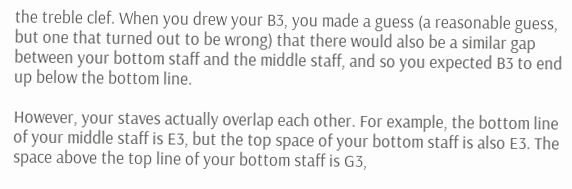the treble clef. When you drew your B3, you made a guess (a reasonable guess, but one that turned out to be wrong) that there would also be a similar gap between your bottom staff and the middle staff, and so you expected B3 to end up below the bottom line.

However, your staves actually overlap each other. For example, the bottom line of your middle staff is E3, but the top space of your bottom staff is also E3. The space above the top line of your bottom staff is G3,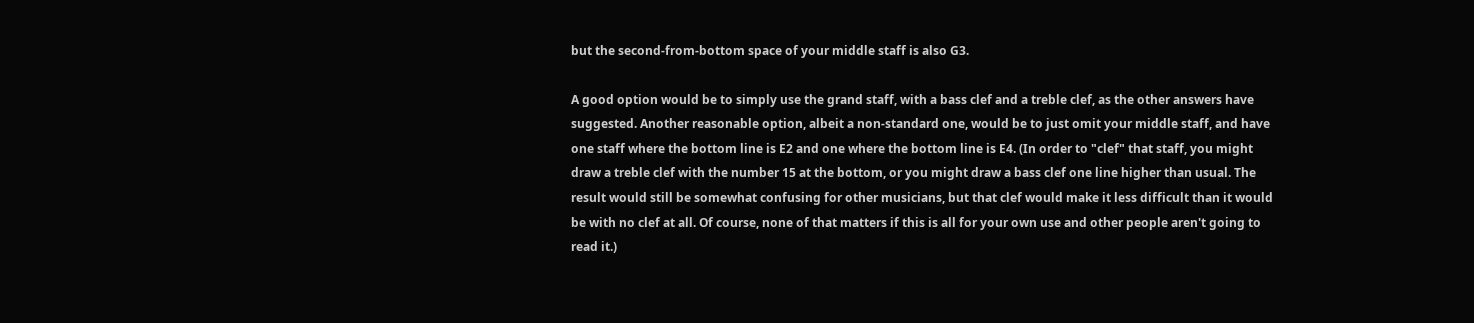but the second-from-bottom space of your middle staff is also G3.

A good option would be to simply use the grand staff, with a bass clef and a treble clef, as the other answers have suggested. Another reasonable option, albeit a non-standard one, would be to just omit your middle staff, and have one staff where the bottom line is E2 and one where the bottom line is E4. (In order to "clef" that staff, you might draw a treble clef with the number 15 at the bottom, or you might draw a bass clef one line higher than usual. The result would still be somewhat confusing for other musicians, but that clef would make it less difficult than it would be with no clef at all. Of course, none of that matters if this is all for your own use and other people aren't going to read it.)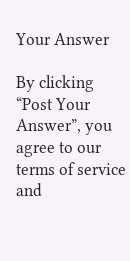Your Answer

By clicking “Post Your Answer”, you agree to our terms of service and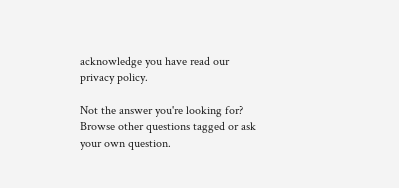acknowledge you have read our privacy policy.

Not the answer you're looking for? Browse other questions tagged or ask your own question.